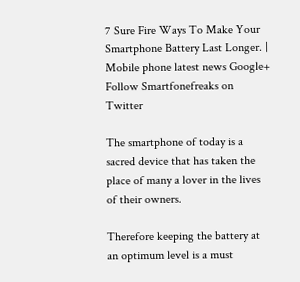7 Sure Fire Ways To Make Your Smartphone Battery Last Longer. | Mobile phone latest news Google+ Follow Smartfonefreaks on Twitter

The smartphone of today is a sacred device that has taken the place of many a lover in the lives of their owners.

Therefore keeping the battery at an optimum level is a must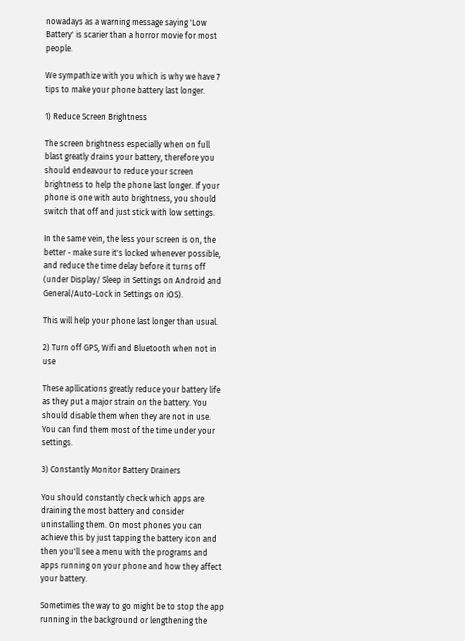nowadays as a warning message saying 'Low Battery' is scarier than a horror movie for most people.

We sympathize with you which is why we have 7 tips to make your phone battery last longer.

1) Reduce Screen Brightness

The screen brightness especially when on full blast greatly drains your battery, therefore you should endeavour to reduce your screen brightness to help the phone last longer. If your phone is one with auto brightness, you should switch that off and just stick with low settings.

In the same vein, the less your screen is on, the better - make sure it's locked whenever possible, and reduce the time delay before it turns off (under Display/ Sleep in Settings on Android and General/Auto-Lock in Settings on iOS).

This will help your phone last longer than usual.

2) Turn off GPS, Wifi and Bluetooth when not in use

These apllications greatly reduce your battery life as they put a major strain on the battery. You should disable them when they are not in use. You can find them most of the time under your settings.

3) Constantly Monitor Battery Drainers

You should constantly check which apps are draining the most battery and consider uninstalling them. On most phones you can achieve this by just tapping the battery icon and then you'll see a menu with the programs and apps running on your phone and how they affect your battery.

Sometimes the way to go might be to stop the app running in the background or lengthening the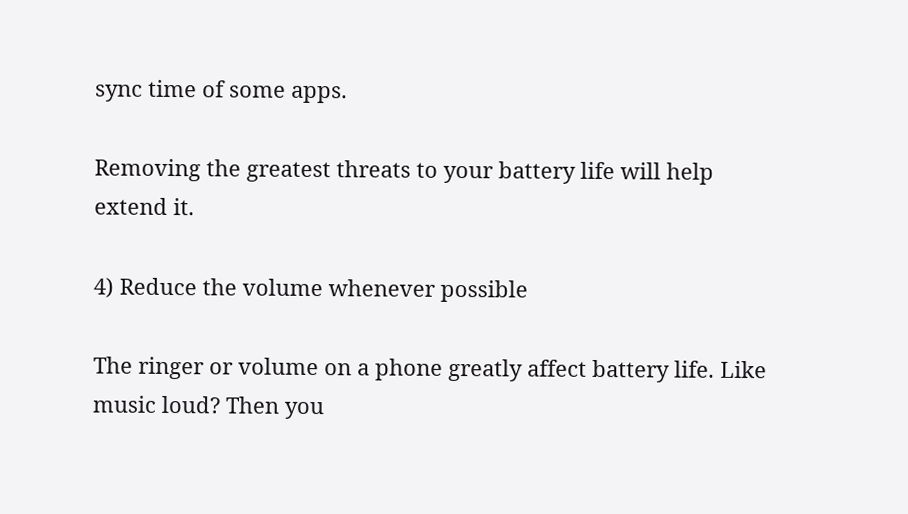sync time of some apps.

Removing the greatest threats to your battery life will help extend it.

4) Reduce the volume whenever possible

The ringer or volume on a phone greatly affect battery life. Like music loud? Then you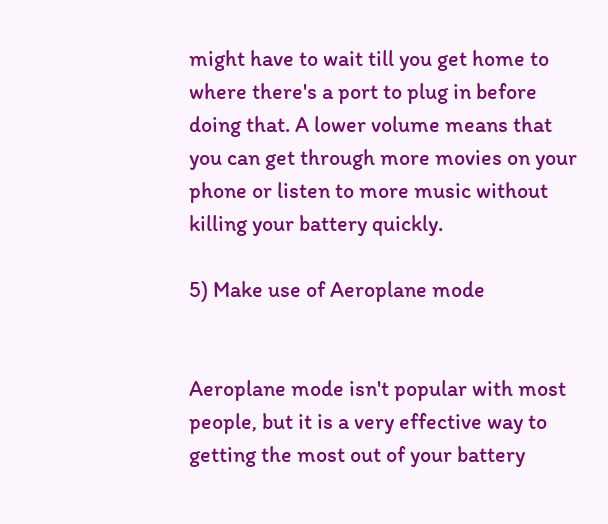might have to wait till you get home to where there's a port to plug in before doing that. A lower volume means that you can get through more movies on your phone or listen to more music without killing your battery quickly.

5) Make use of Aeroplane mode


Aeroplane mode isn't popular with most people, but it is a very effective way to getting the most out of your battery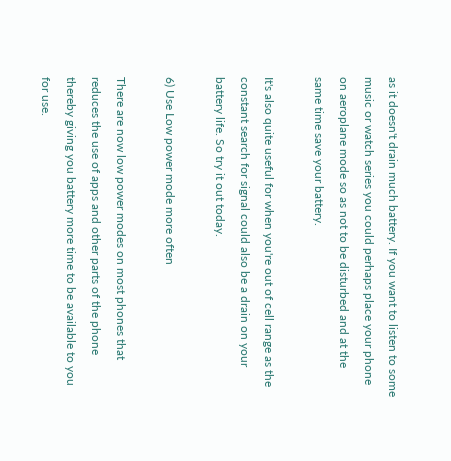as it doesn't drain much battery. If you want to listen to some music or watch series you could perhaps place your phone on aeroplane mode so as not to be disturbed and at the same time save your battery.

It's also quite useful for when you're out of cell range as the constant search for signal could also be a drain on your battery life. So try it out today.

6) Use Low power mode more often

There are now low power modes on most phones that reduces the use of apps and other parts of the phone thereby giving you battery more time to be available to you for use.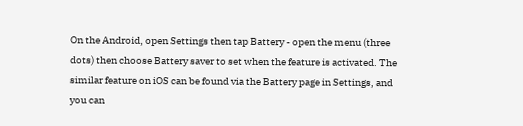On the Android, open Settings then tap Battery - open the menu (three dots) then choose Battery saver to set when the feature is activated. The similar feature on iOS can be found via the Battery page in Settings, and you can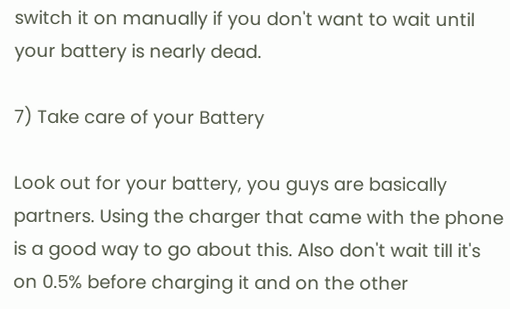switch it on manually if you don't want to wait until your battery is nearly dead.

7) Take care of your Battery

Look out for your battery, you guys are basically partners. Using the charger that came with the phone is a good way to go about this. Also don't wait till it's on 0.5% before charging it and on the other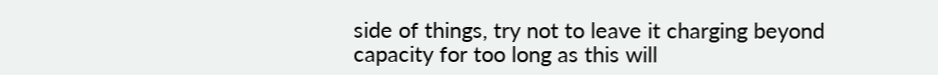side of things, try not to leave it charging beyond capacity for too long as this will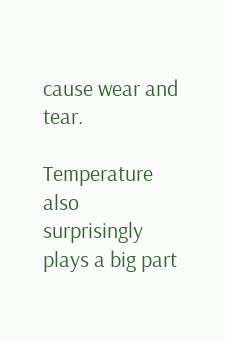cause wear and tear.

Temperature also surprisingly plays a big part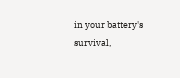in your battery's survival,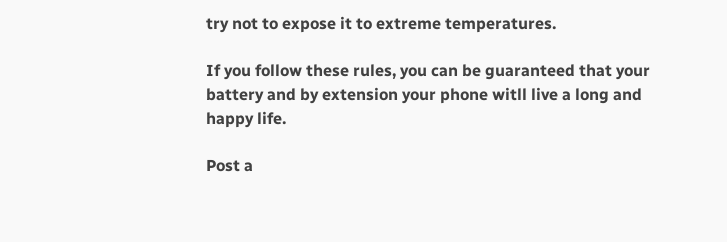try not to expose it to extreme temperatures.

If you follow these rules, you can be guaranteed that your battery and by extension your phone witll live a long and happy life.

Post a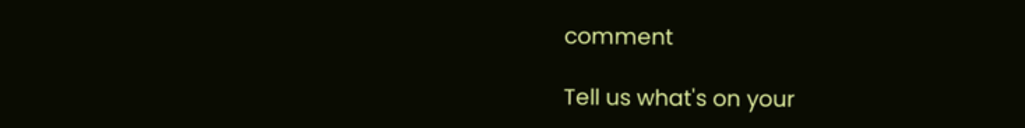comment

Tell us what's on your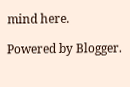mind here.

Powered by Blogger.